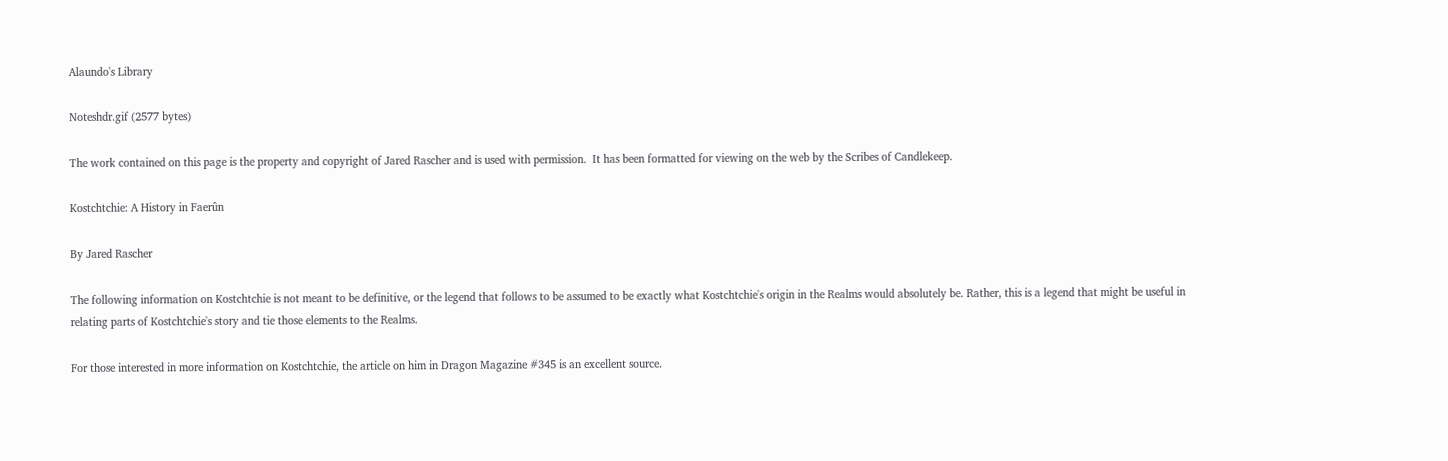Alaundo's Library

Noteshdr.gif (2577 bytes)

The work contained on this page is the property and copyright of Jared Rascher and is used with permission.  It has been formatted for viewing on the web by the Scribes of Candlekeep.

Kostchtchie: A History in Faerûn

By Jared Rascher

The following information on Kostchtchie is not meant to be definitive, or the legend that follows to be assumed to be exactly what Kostchtchie's origin in the Realms would absolutely be. Rather, this is a legend that might be useful in relating parts of Kostchtchie's story and tie those elements to the Realms.

For those interested in more information on Kostchtchie, the article on him in Dragon Magazine #345 is an excellent source.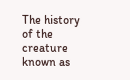The history of the creature known as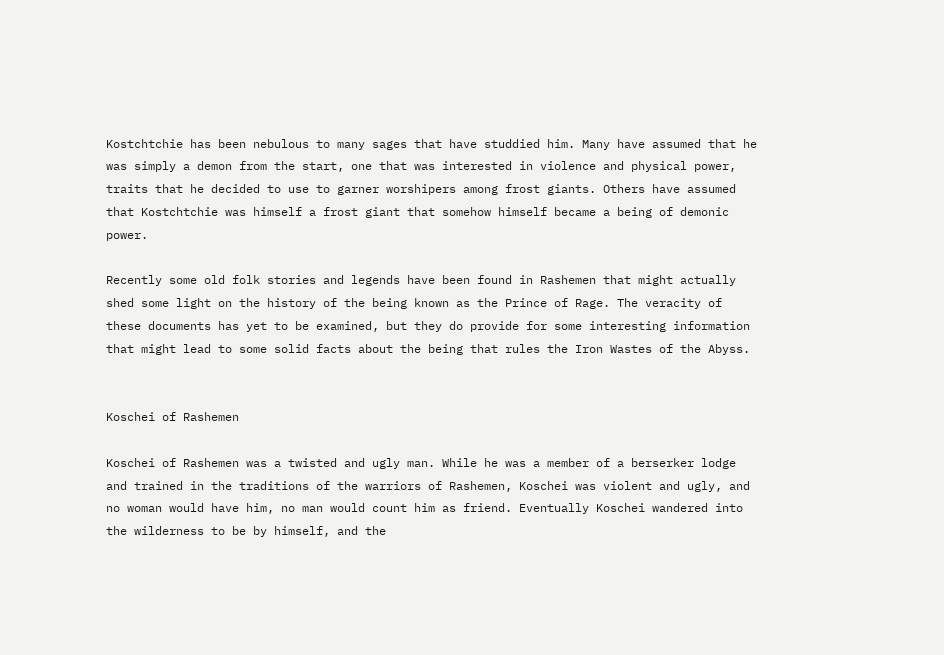Kostchtchie has been nebulous to many sages that have studdied him. Many have assumed that he was simply a demon from the start, one that was interested in violence and physical power, traits that he decided to use to garner worshipers among frost giants. Others have assumed that Kostchtchie was himself a frost giant that somehow himself became a being of demonic power.

Recently some old folk stories and legends have been found in Rashemen that might actually shed some light on the history of the being known as the Prince of Rage. The veracity of these documents has yet to be examined, but they do provide for some interesting information that might lead to some solid facts about the being that rules the Iron Wastes of the Abyss.


Koschei of Rashemen

Koschei of Rashemen was a twisted and ugly man. While he was a member of a berserker lodge and trained in the traditions of the warriors of Rashemen, Koschei was violent and ugly, and no woman would have him, no man would count him as friend. Eventually Koschei wandered into the wilderness to be by himself, and the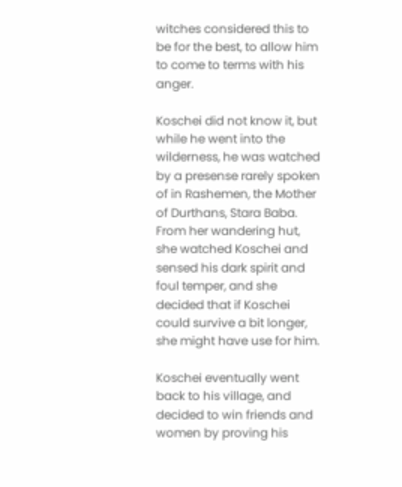witches considered this to be for the best, to allow him to come to terms with his anger.

Koschei did not know it, but while he went into the wilderness, he was watched by a presense rarely spoken of in Rashemen, the Mother of Durthans, Stara Baba. From her wandering hut, she watched Koschei and sensed his dark spirit and foul temper, and she decided that if Koschei could survive a bit longer, she might have use for him.

Koschei eventually went back to his village, and decided to win friends and women by proving his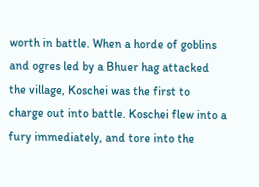worth in battle. When a horde of goblins and ogres led by a Bhuer hag attacked the village, Koschei was the first to charge out into battle. Koschei flew into a fury immediately, and tore into the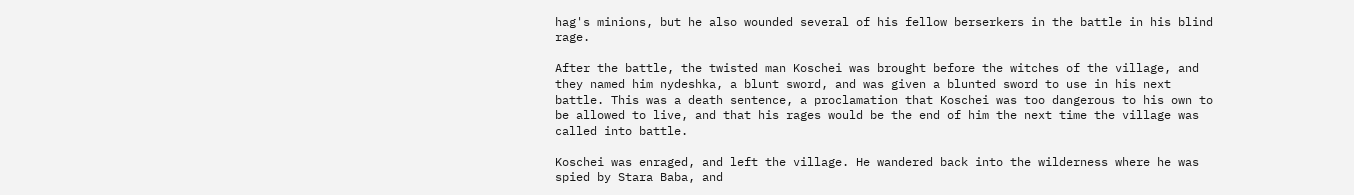hag's minions, but he also wounded several of his fellow berserkers in the battle in his blind rage.

After the battle, the twisted man Koschei was brought before the witches of the village, and they named him nydeshka, a blunt sword, and was given a blunted sword to use in his next battle. This was a death sentence, a proclamation that Koschei was too dangerous to his own to be allowed to live, and that his rages would be the end of him the next time the village was called into battle.

Koschei was enraged, and left the village. He wandered back into the wilderness where he was spied by Stara Baba, and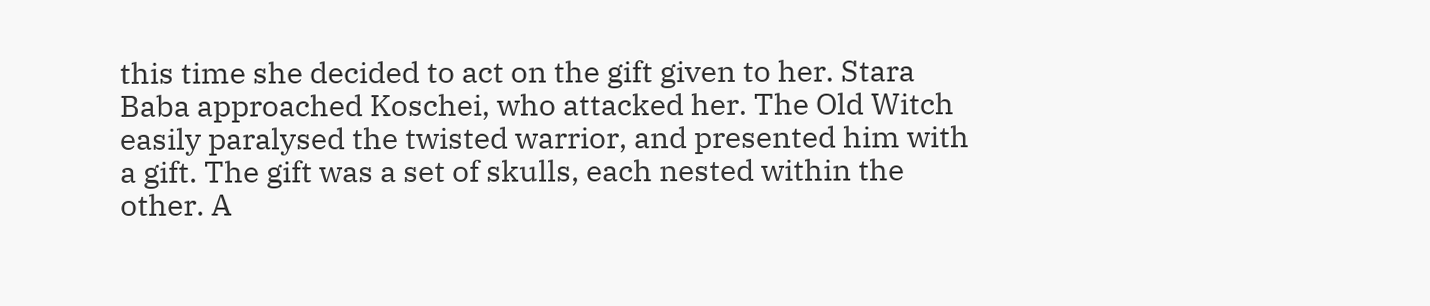this time she decided to act on the gift given to her. Stara Baba approached Koschei, who attacked her. The Old Witch easily paralysed the twisted warrior, and presented him with a gift. The gift was a set of skulls, each nested within the other. A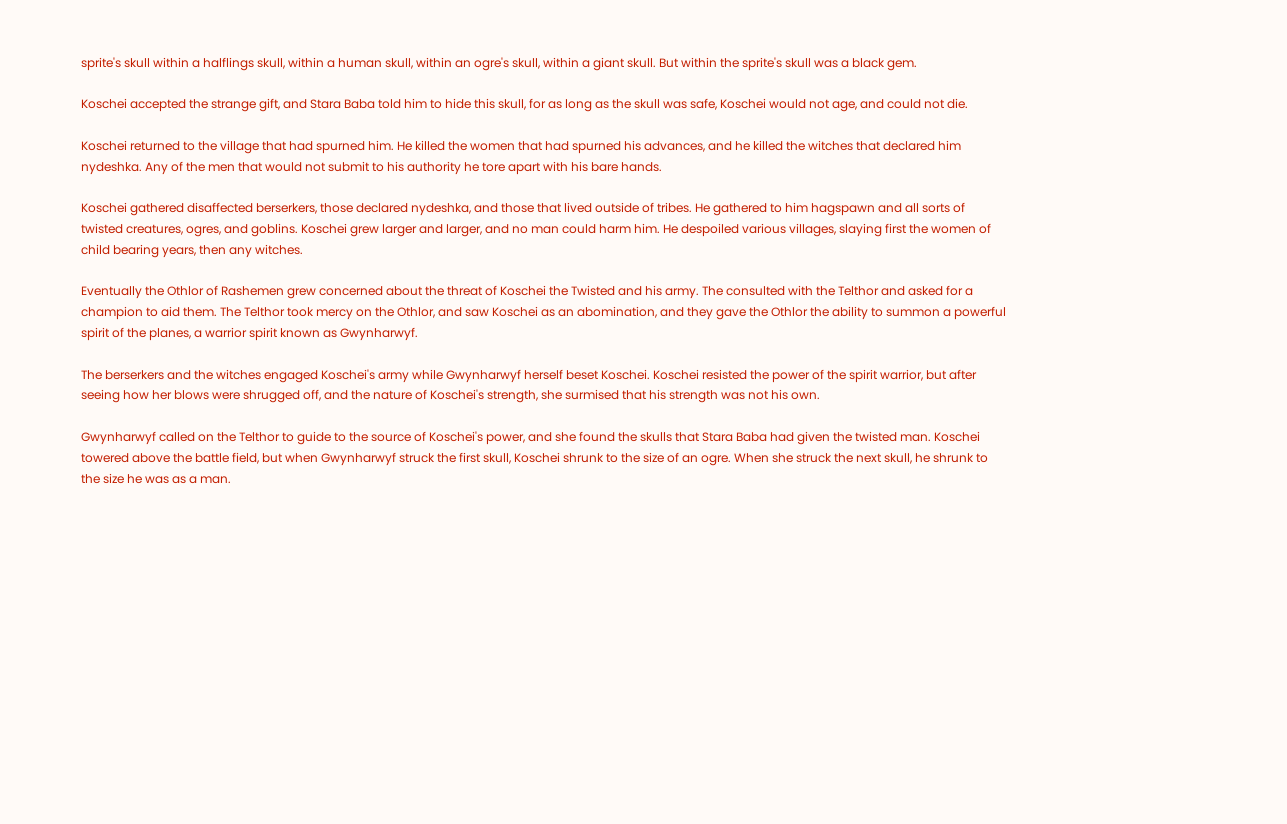sprite's skull within a halflings skull, within a human skull, within an ogre's skull, within a giant skull. But within the sprite's skull was a black gem.

Koschei accepted the strange gift, and Stara Baba told him to hide this skull, for as long as the skull was safe, Koschei would not age, and could not die.

Koschei returned to the village that had spurned him. He killed the women that had spurned his advances, and he killed the witches that declared him nydeshka. Any of the men that would not submit to his authority he tore apart with his bare hands.

Koschei gathered disaffected berserkers, those declared nydeshka, and those that lived outside of tribes. He gathered to him hagspawn and all sorts of twisted creatures, ogres, and goblins. Koschei grew larger and larger, and no man could harm him. He despoiled various villages, slaying first the women of child bearing years, then any witches.

Eventually the Othlor of Rashemen grew concerned about the threat of Koschei the Twisted and his army. The consulted with the Telthor and asked for a champion to aid them. The Telthor took mercy on the Othlor, and saw Koschei as an abomination, and they gave the Othlor the ability to summon a powerful spirit of the planes, a warrior spirit known as Gwynharwyf.

The berserkers and the witches engaged Koschei's army while Gwynharwyf herself beset Koschei. Koschei resisted the power of the spirit warrior, but after seeing how her blows were shrugged off, and the nature of Koschei's strength, she surmised that his strength was not his own.

Gwynharwyf called on the Telthor to guide to the source of Koschei's power, and she found the skulls that Stara Baba had given the twisted man. Koschei towered above the battle field, but when Gwynharwyf struck the first skull, Koschei shrunk to the size of an ogre. When she struck the next skull, he shrunk to the size he was as a man.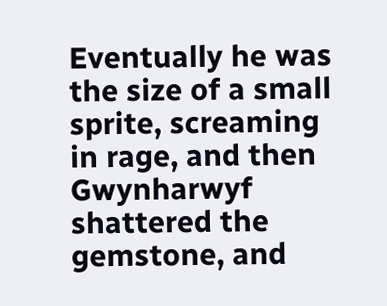Eventually he was the size of a small sprite, screaming in rage, and then Gwynharwyf shattered the gemstone, and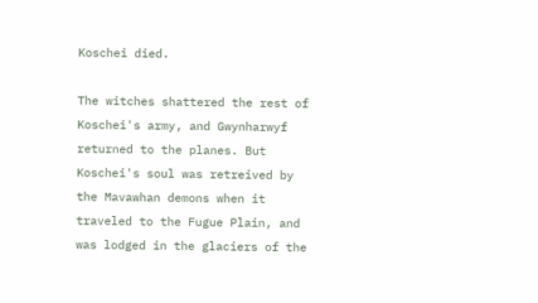Koschei died.

The witches shattered the rest of Koschei's army, and Gwynharwyf returned to the planes. But Koschei's soul was retreived by the Mavawhan demons when it traveled to the Fugue Plain, and was lodged in the glaciers of the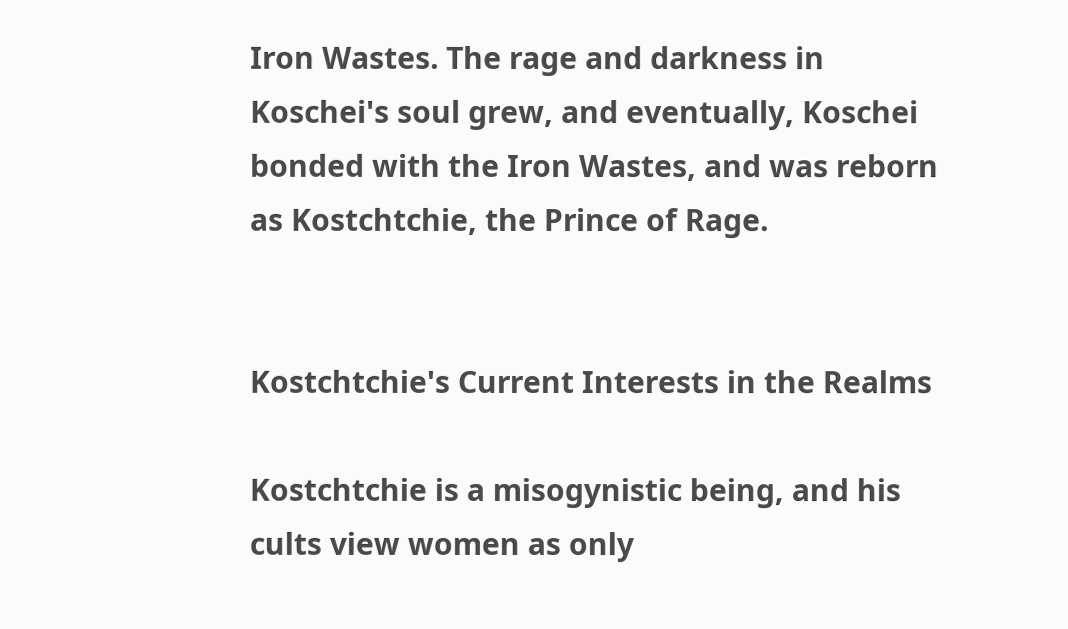Iron Wastes. The rage and darkness in Koschei's soul grew, and eventually, Koschei bonded with the Iron Wastes, and was reborn as Kostchtchie, the Prince of Rage.


Kostchtchie's Current Interests in the Realms

Kostchtchie is a misogynistic being, and his cults view women as only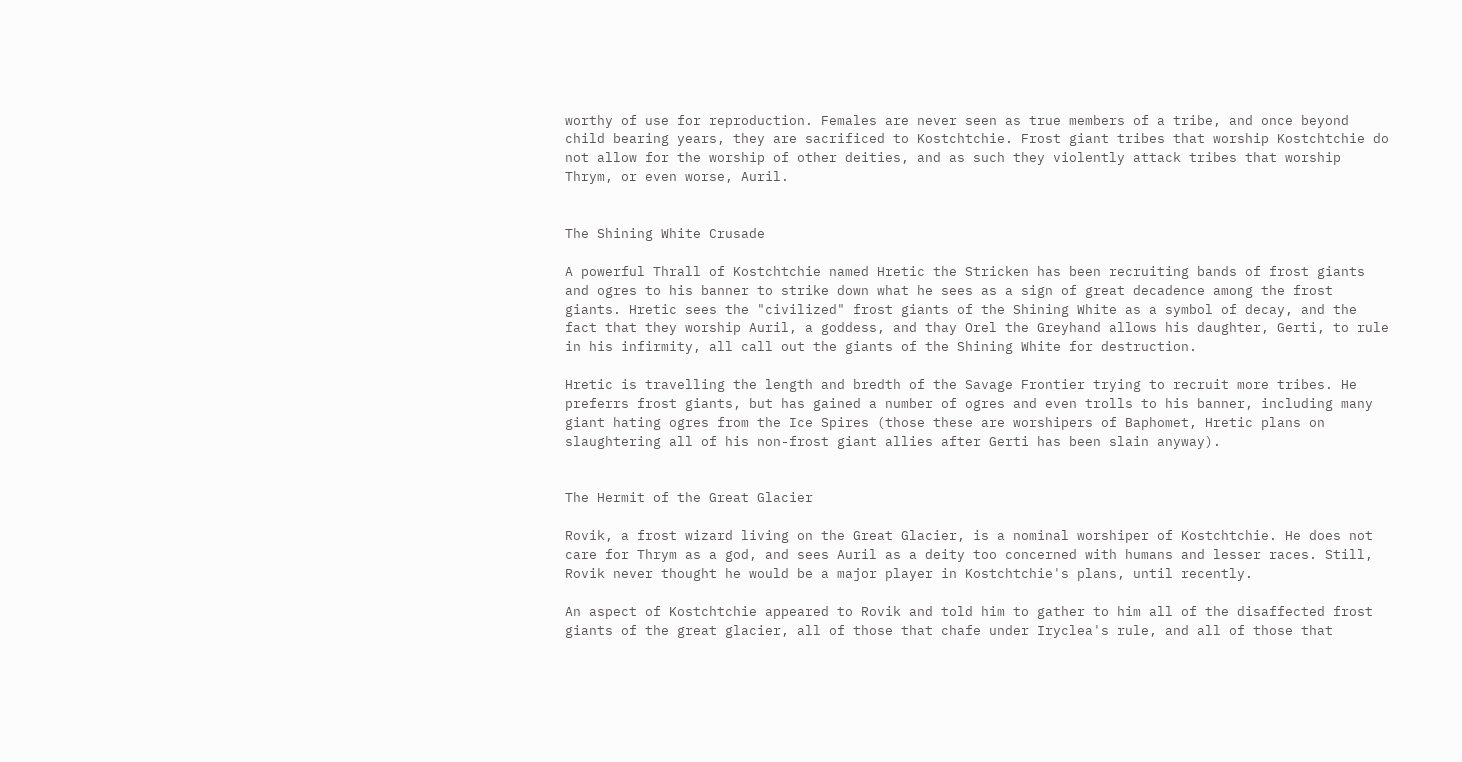worthy of use for reproduction. Females are never seen as true members of a tribe, and once beyond child bearing years, they are sacrificed to Kostchtchie. Frost giant tribes that worship Kostchtchie do not allow for the worship of other deities, and as such they violently attack tribes that worship Thrym, or even worse, Auril.


The Shining White Crusade

A powerful Thrall of Kostchtchie named Hretic the Stricken has been recruiting bands of frost giants and ogres to his banner to strike down what he sees as a sign of great decadence among the frost giants. Hretic sees the "civilized" frost giants of the Shining White as a symbol of decay, and the fact that they worship Auril, a goddess, and thay Orel the Greyhand allows his daughter, Gerti, to rule in his infirmity, all call out the giants of the Shining White for destruction.

Hretic is travelling the length and bredth of the Savage Frontier trying to recruit more tribes. He preferrs frost giants, but has gained a number of ogres and even trolls to his banner, including many giant hating ogres from the Ice Spires (those these are worshipers of Baphomet, Hretic plans on slaughtering all of his non-frost giant allies after Gerti has been slain anyway).


The Hermit of the Great Glacier

Rovik, a frost wizard living on the Great Glacier, is a nominal worshiper of Kostchtchie. He does not care for Thrym as a god, and sees Auril as a deity too concerned with humans and lesser races. Still, Rovik never thought he would be a major player in Kostchtchie's plans, until recently.

An aspect of Kostchtchie appeared to Rovik and told him to gather to him all of the disaffected frost giants of the great glacier, all of those that chafe under Iryclea's rule, and all of those that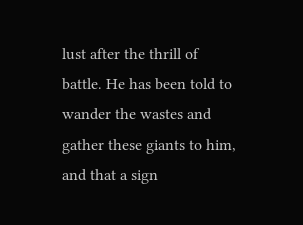lust after the thrill of battle. He has been told to wander the wastes and gather these giants to him, and that a sign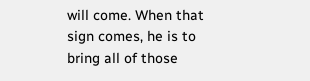will come. When that sign comes, he is to bring all of those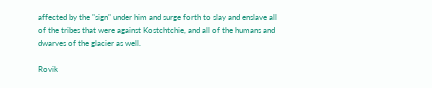affected by the "sign" under him and surge forth to slay and enslave all of the tribes that were against Kostchtchie, and all of the humans and dwarves of the glacier as well.

Rovik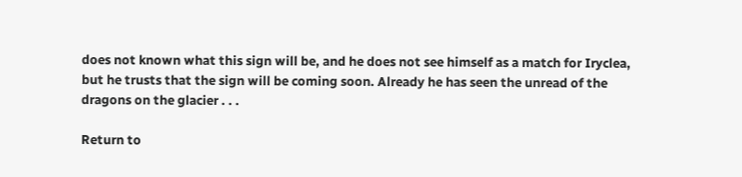does not known what this sign will be, and he does not see himself as a match for Iryclea, but he trusts that the sign will be coming soon. Already he has seen the unread of the dragons on the glacier . . .

Return to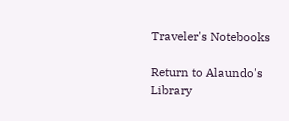Traveler's Notebooks

Return to Alaundo's Library